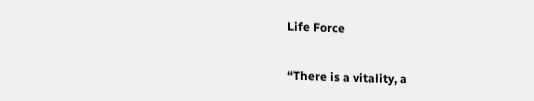Life Force

“There is a vitality, a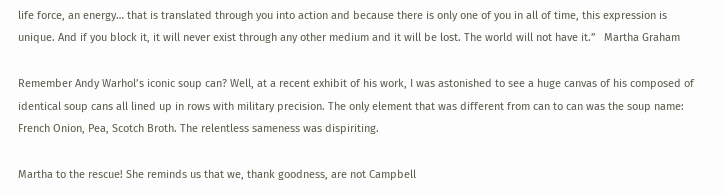life force, an energy… that is translated through you into action and because there is only one of you in all of time, this expression is unique. And if you block it, it will never exist through any other medium and it will be lost. The world will not have it.”   Martha Graham

Remember Andy Warhol’s iconic soup can? Well, at a recent exhibit of his work, I was astonished to see a huge canvas of his composed of identical soup cans all lined up in rows with military precision. The only element that was different from can to can was the soup name: French Onion, Pea, Scotch Broth. The relentless sameness was dispiriting.

Martha to the rescue! She reminds us that we, thank goodness, are not Campbell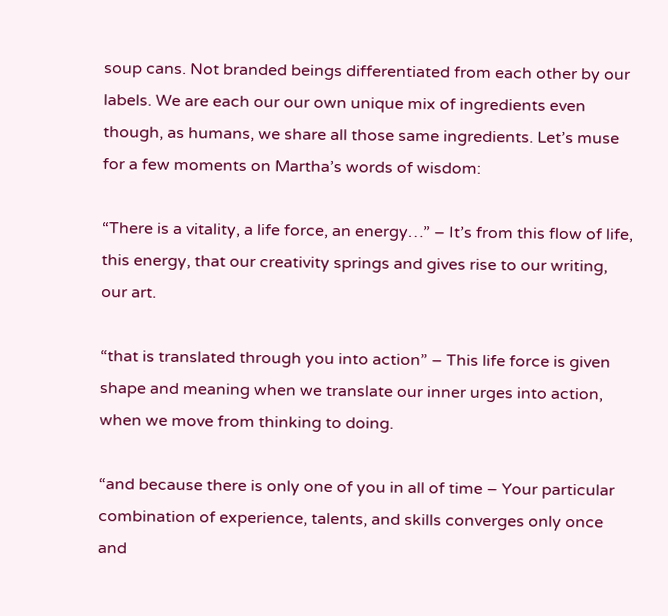soup cans. Not branded beings differentiated from each other by our labels. We are each our our own unique mix of ingredients even though, as humans, we share all those same ingredients. Let’s muse for a few moments on Martha’s words of wisdom:

“There is a vitality, a life force, an energy…” – It’s from this flow of life, this energy, that our creativity springs and gives rise to our writing, our art.

“that is translated through you into action” – This life force is given shape and meaning when we translate our inner urges into action, when we move from thinking to doing.

“and because there is only one of you in all of time – Your particular combination of experience, talents, and skills converges only once and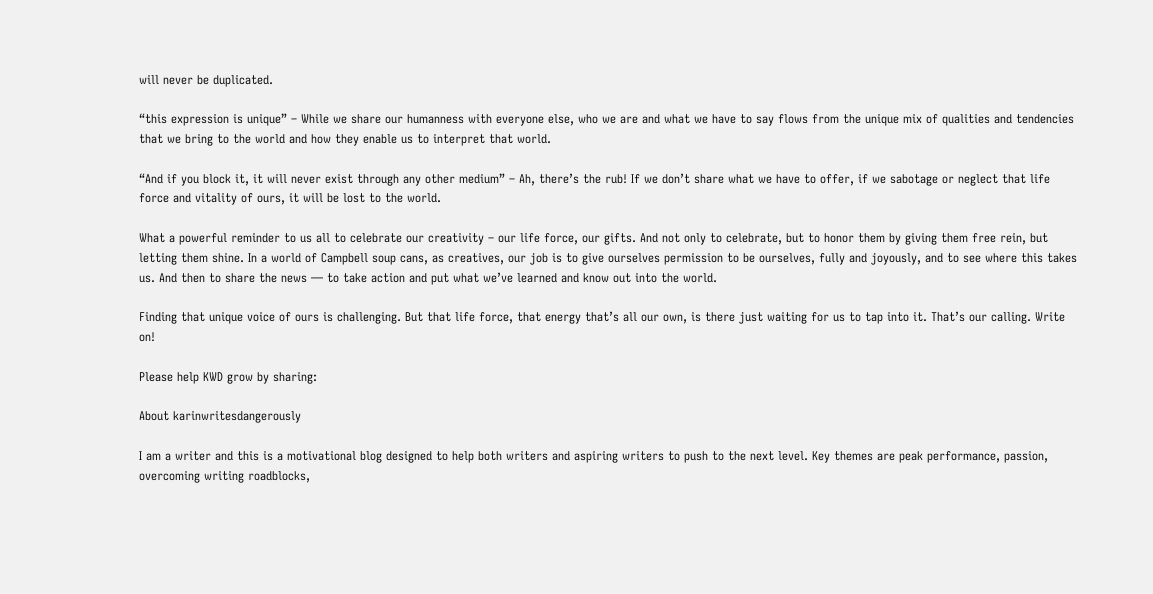will never be duplicated.

“this expression is unique” – While we share our humanness with everyone else, who we are and what we have to say flows from the unique mix of qualities and tendencies that we bring to the world and how they enable us to interpret that world.

“And if you block it, it will never exist through any other medium” – Ah, there’s the rub! If we don’t share what we have to offer, if we sabotage or neglect that life force and vitality of ours, it will be lost to the world.

What a powerful reminder to us all to celebrate our creativity – our life force, our gifts. And not only to celebrate, but to honor them by giving them free rein, but letting them shine. In a world of Campbell soup cans, as creatives, our job is to give ourselves permission to be ourselves, fully and joyously, and to see where this takes us. And then to share the news — to take action and put what we’ve learned and know out into the world.

Finding that unique voice of ours is challenging. But that life force, that energy that’s all our own, is there just waiting for us to tap into it. That’s our calling. Write on!

Please help KWD grow by sharing:

About karinwritesdangerously

I am a writer and this is a motivational blog designed to help both writers and aspiring writers to push to the next level. Key themes are peak performance, passion, overcoming writing roadblocks,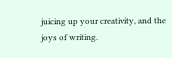juicing up your creativity, and the joys of writing.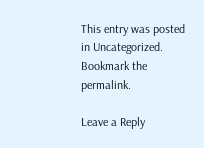This entry was posted in Uncategorized. Bookmark the permalink.

Leave a Reply